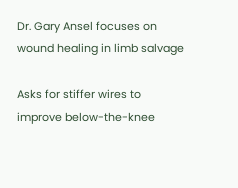Dr. Gary Ansel focuses on wound healing in limb salvage

Asks for stiffer wires to improve below-the-knee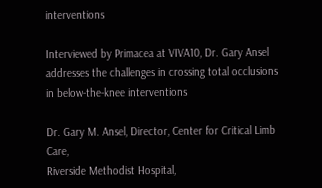interventions

Interviewed by Primacea at VIVA10, Dr. Gary Ansel addresses the challenges in crossing total occlusions in below-the-knee interventions

Dr. Gary M. Ansel, Director, Center for Critical Limb Care,
Riverside Methodist Hospital,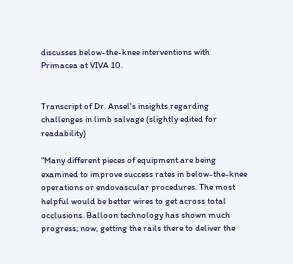discusses below-the-knee interventions with Primacea at VIVA 10.


Transcript of Dr. Ansel's insights regarding challenges in limb salvage (slightly edited for readability)

"Many different pieces of equipment are being examined to improve success rates in below-the-knee operations or endovascular procedures. The most helpful would be better wires to get across total occlusions. Balloon technology has shown much progress; now, getting the rails there to deliver the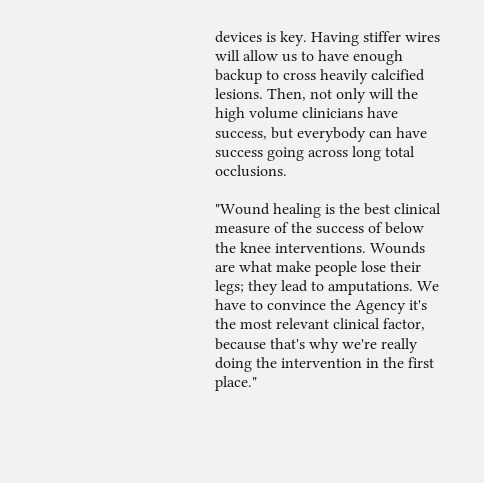devices is key. Having stiffer wires will allow us to have enough backup to cross heavily calcified lesions. Then, not only will the high volume clinicians have success, but everybody can have success going across long total occlusions.

"Wound healing is the best clinical measure of the success of below the knee interventions. Wounds are what make people lose their legs; they lead to amputations. We have to convince the Agency it's the most relevant clinical factor, because that's why we're really doing the intervention in the first place."